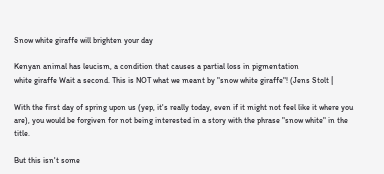Snow white giraffe will brighten your day

Kenyan animal has leucism, a condition that causes a partial loss in pigmentation
white giraffe Wait a second. This is NOT what we meant by "snow white giraffe"! (Jens Stolt |

With the first day of spring upon us (yep, it's really today, even if it might not feel like it where you are), you would be forgiven for not being interested in a story with the phrase "snow white" in the title.

But this isn't some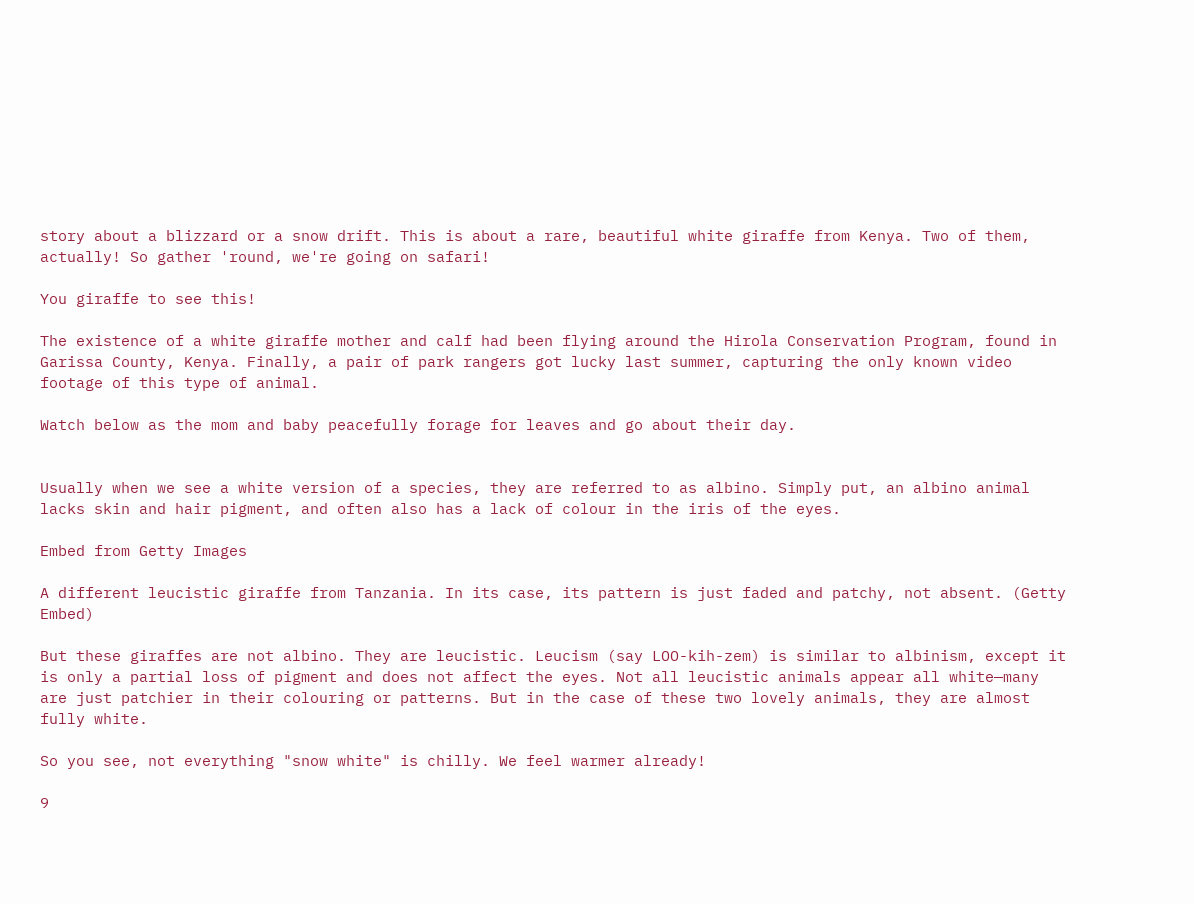story about a blizzard or a snow drift. This is about a rare, beautiful white giraffe from Kenya. Two of them, actually! So gather 'round, we're going on safari!

You giraffe to see this!

The existence of a white giraffe mother and calf had been flying around the Hirola Conservation Program, found in Garissa County, Kenya. Finally, a pair of park rangers got lucky last summer, capturing the only known video footage of this type of animal.

Watch below as the mom and baby peacefully forage for leaves and go about their day.


Usually when we see a white version of a species, they are referred to as albino. Simply put, an albino animal lacks skin and hair pigment, and often also has a lack of colour in the iris of the eyes.

Embed from Getty Images

A different leucistic giraffe from Tanzania. In its case, its pattern is just faded and patchy, not absent. (Getty Embed)

But these giraffes are not albino. They are leucistic. Leucism (say LOO-kih-zem) is similar to albinism, except it is only a partial loss of pigment and does not affect the eyes. Not all leucistic animals appear all white—many are just patchier in their colouring or patterns. But in the case of these two lovely animals, they are almost fully white.

So you see, not everything "snow white" is chilly. We feel warmer already!

9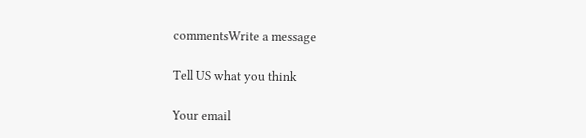commentsWrite a message

Tell US what you think

Your email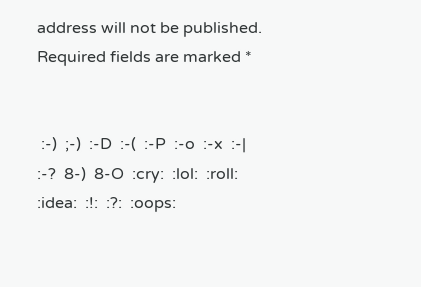address will not be published. Required fields are marked *


 :-)  ;-)  :-D  :-(  :-P  :-o  :-x  :-|  :-?  8-)  8-O  :cry:  :lol:  :roll:  :idea:  :!:  :?:  :oops: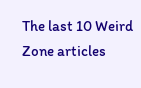The last 10 Weird Zone articles